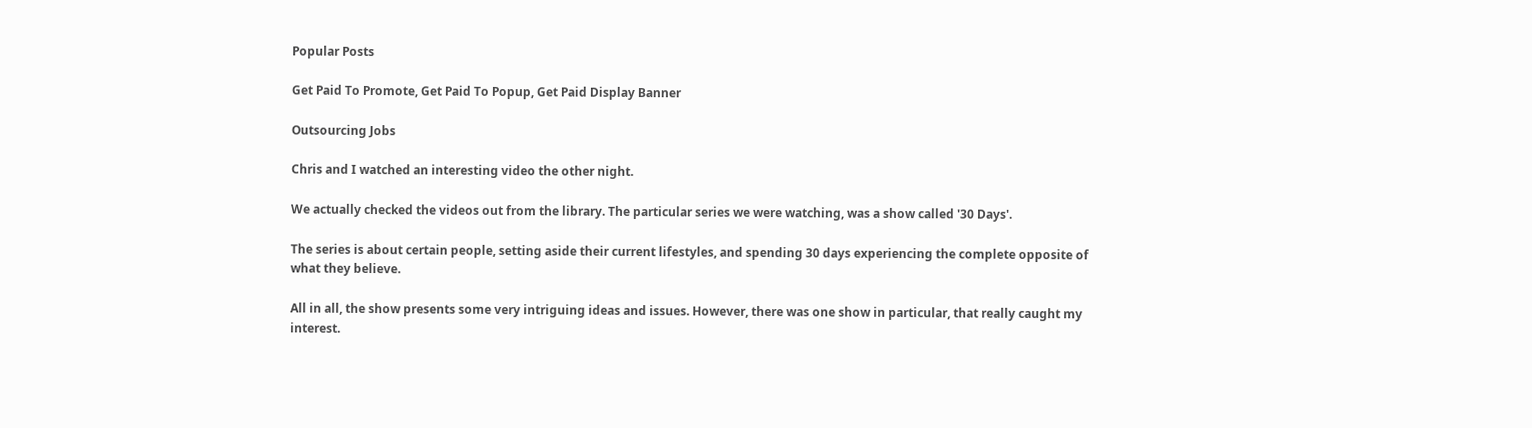Popular Posts

Get Paid To Promote, Get Paid To Popup, Get Paid Display Banner

Outsourcing Jobs

Chris and I watched an interesting video the other night.

We actually checked the videos out from the library. The particular series we were watching, was a show called '30 Days'.

The series is about certain people, setting aside their current lifestyles, and spending 30 days experiencing the complete opposite of what they believe.

All in all, the show presents some very intriguing ideas and issues. However, there was one show in particular, that really caught my interest.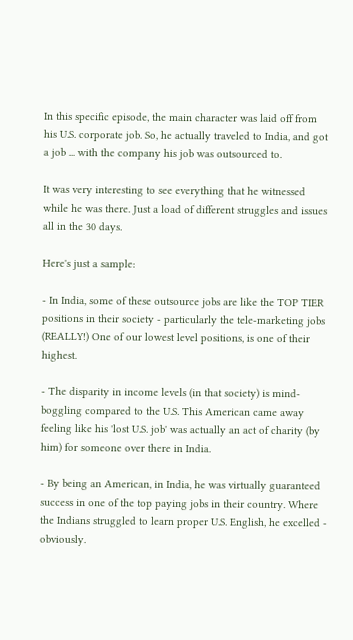In this specific episode, the main character was laid off from his U.S. corporate job. So, he actually traveled to India, and got a job ... with the company his job was outsourced to.

It was very interesting to see everything that he witnessed while he was there. Just a load of different struggles and issues all in the 30 days.

Here's just a sample:

- In India, some of these outsource jobs are like the TOP TIER positions in their society - particularly the tele-marketing jobs (REALLY!) One of our lowest level positions, is one of their highest.

- The disparity in income levels (in that society) is mind-boggling compared to the U.S. This American came away feeling like his 'lost U.S. job' was actually an act of charity (by him) for someone over there in India.

- By being an American, in India, he was virtually guaranteed success in one of the top paying jobs in their country. Where the Indians struggled to learn proper U.S. English, he excelled - obviously.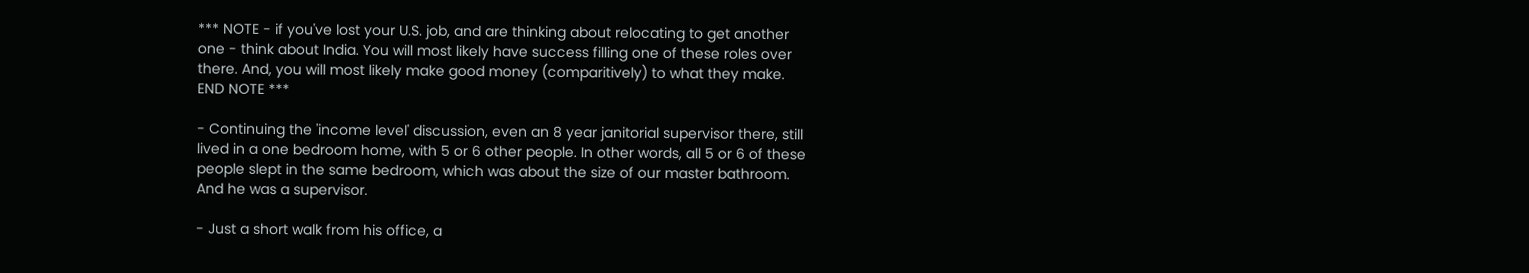*** NOTE - if you've lost your U.S. job, and are thinking about relocating to get another one - think about India. You will most likely have success filling one of these roles over there. And, you will most likely make good money (comparitively) to what they make. END NOTE ***

- Continuing the 'income level' discussion, even an 8 year janitorial supervisor there, still lived in a one bedroom home, with 5 or 6 other people. In other words, all 5 or 6 of these people slept in the same bedroom, which was about the size of our master bathroom. And he was a supervisor.

- Just a short walk from his office, a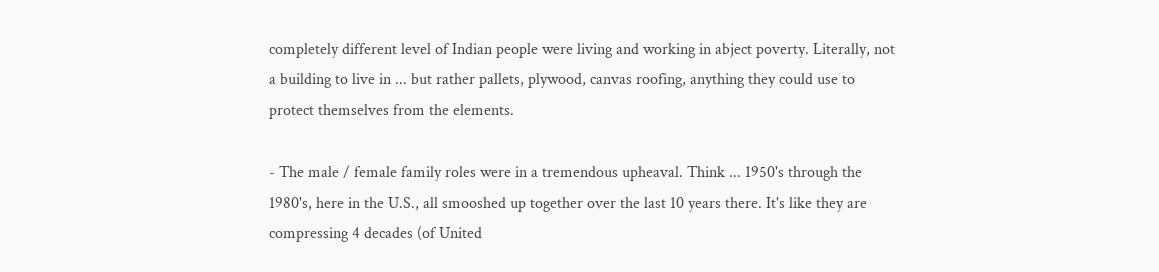completely different level of Indian people were living and working in abject poverty. Literally, not a building to live in ... but rather pallets, plywood, canvas roofing, anything they could use to protect themselves from the elements.

- The male / female family roles were in a tremendous upheaval. Think ... 1950's through the 1980's, here in the U.S., all smooshed up together over the last 10 years there. It's like they are compressing 4 decades (of United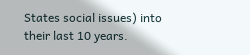States social issues) into their last 10 years.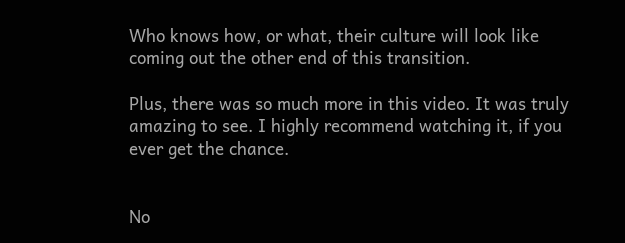Who knows how, or what, their culture will look like coming out the other end of this transition.

Plus, there was so much more in this video. It was truly amazing to see. I highly recommend watching it, if you ever get the chance.


No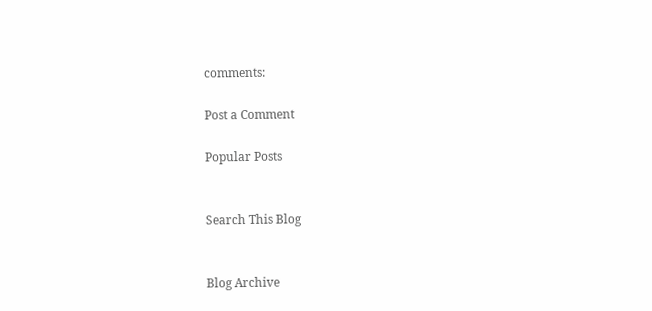comments:

Post a Comment

Popular Posts


Search This Blog


Blog Archive